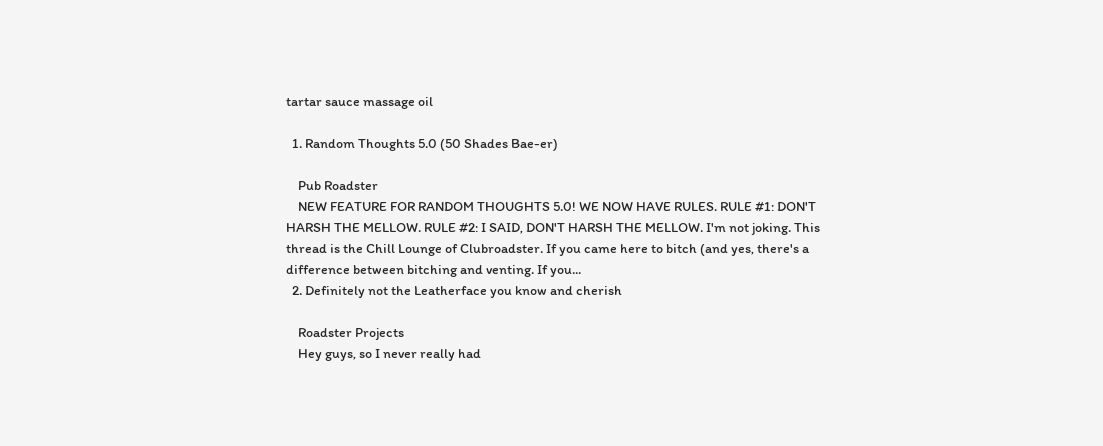tartar sauce massage oil

  1. Random Thoughts 5.0 (50 Shades Bae-er)

    Pub Roadster
    NEW FEATURE FOR RANDOM THOUGHTS 5.0! WE NOW HAVE RULES. RULE #1: DON'T HARSH THE MELLOW. RULE #2: I SAID, DON'T HARSH THE MELLOW. I'm not joking. This thread is the Chill Lounge of Clubroadster. If you came here to bitch (and yes, there's a difference between bitching and venting. If you...
  2. Definitely not the Leatherface you know and cherish

    Roadster Projects
    Hey guys, so I never really had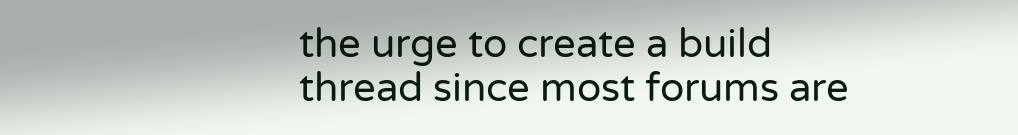the urge to create a build thread since most forums are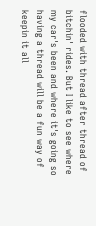flooded with thread after thread of bitchin' rides. But I like to see where my car's been and where it's going so having a thread will be a fun way of keepin it all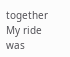together My ride was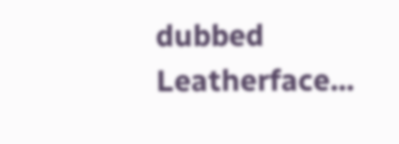dubbed Leatherface...